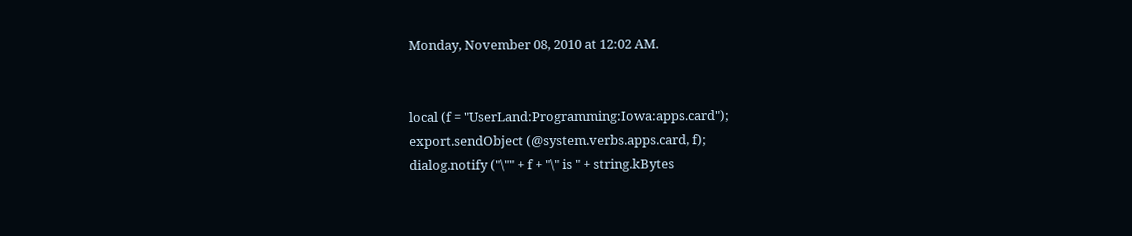Monday, November 08, 2010 at 12:02 AM.


local (f = "UserLand:Programming:Iowa:apps.card");
export.sendObject (@system.verbs.apps.card, f);
dialog.notify ("\"" + f + "\" is " + string.kBytes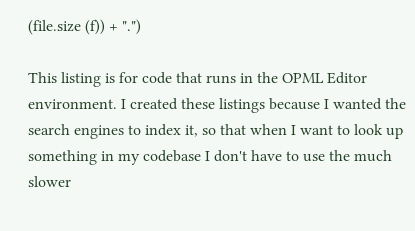(file.size (f)) + ".")

This listing is for code that runs in the OPML Editor environment. I created these listings because I wanted the search engines to index it, so that when I want to look up something in my codebase I don't have to use the much slower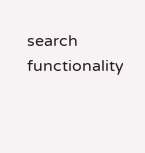search functionality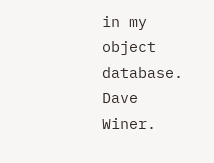in my object database. Dave Winer.